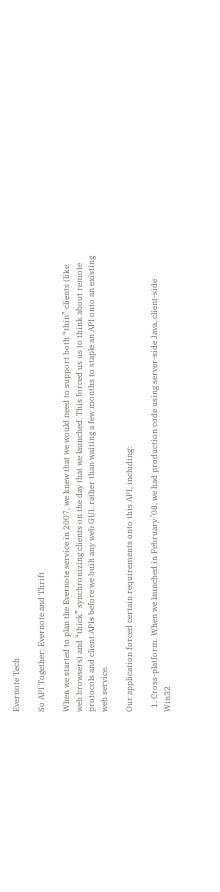Evernote Tech

So API Together: Evernote and Thrift

When we started to plan the Evernote service in 2007, we knew that we would need to support both “thin” clients (like web browsers) and “thick” synchronizing clients on the day that we launched. This forced us us to think about remote protocols and client APIs before we built any web GUI, rather than waiting a few months to staple an API onto an existing web service.

Our application forced certain requirements onto this API, including:

  1. Cross-platform. When we launched in February ’08, we had production code using server-side Java, client-side Win32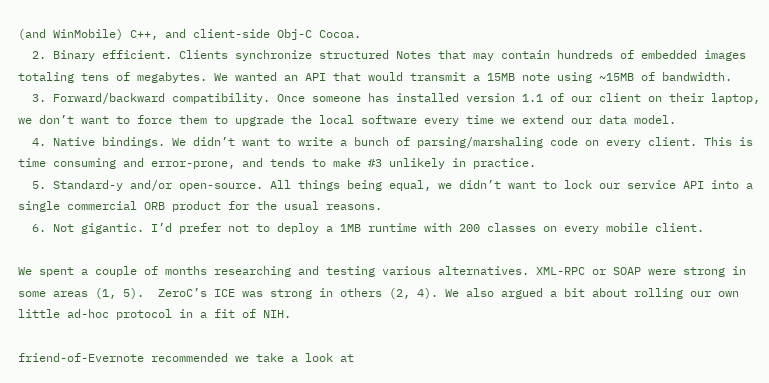(and WinMobile) C++, and client-side Obj-C Cocoa.
  2. Binary efficient. Clients synchronize structured Notes that may contain hundreds of embedded images totaling tens of megabytes. We wanted an API that would transmit a 15MB note using ~15MB of bandwidth.
  3. Forward/backward compatibility. Once someone has installed version 1.1 of our client on their laptop, we don’t want to force them to upgrade the local software every time we extend our data model.
  4. Native bindings. We didn’t want to write a bunch of parsing/marshaling code on every client. This is time consuming and error-prone, and tends to make #3 unlikely in practice.
  5. Standard-y and/or open-source. All things being equal, we didn’t want to lock our service API into a single commercial ORB product for the usual reasons.
  6. Not gigantic. I’d prefer not to deploy a 1MB runtime with 200 classes on every mobile client.

We spent a couple of months researching and testing various alternatives. XML-RPC or SOAP were strong in some areas (1, 5).  ZeroC’s ICE was strong in others (2, 4). We also argued a bit about rolling our own little ad-hoc protocol in a fit of NIH.

friend-of-Evernote recommended we take a look at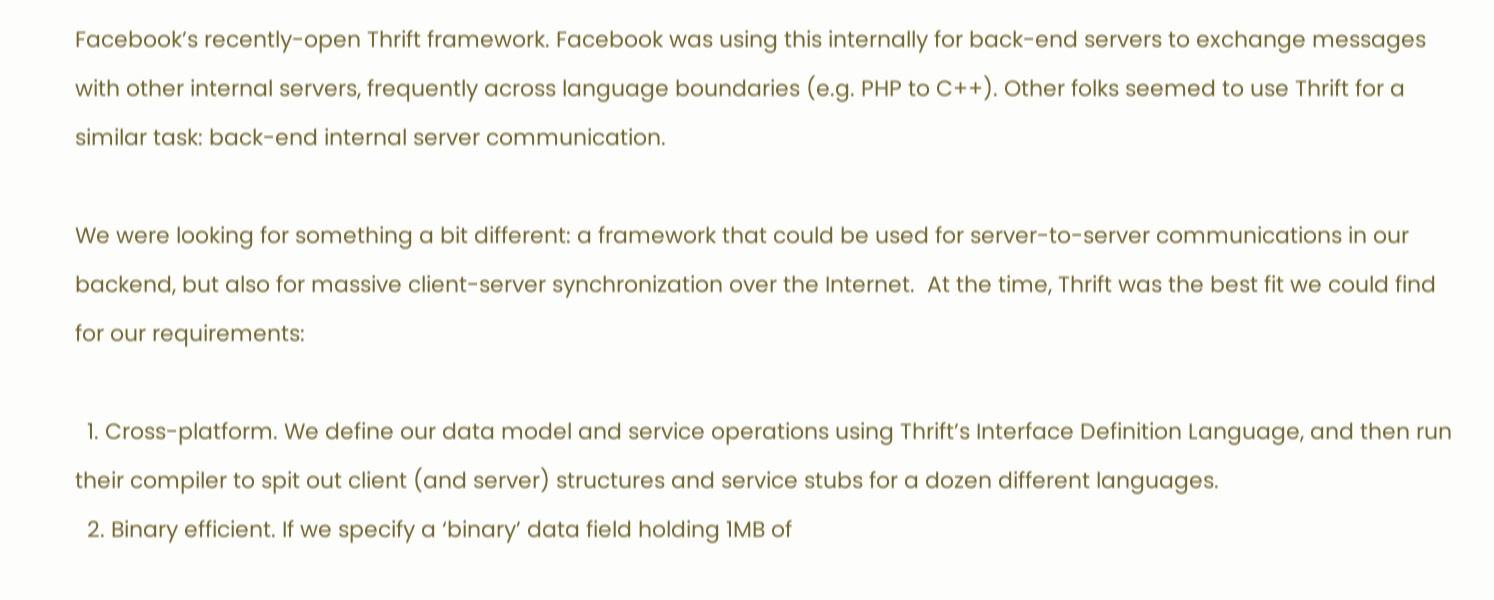Facebook’s recently-open Thrift framework. Facebook was using this internally for back-end servers to exchange messages with other internal servers, frequently across language boundaries (e.g. PHP to C++). Other folks seemed to use Thrift for a similar task: back-end internal server communication.

We were looking for something a bit different: a framework that could be used for server-to-server communications in our backend, but also for massive client-server synchronization over the Internet.  At the time, Thrift was the best fit we could find for our requirements:

  1. Cross-platform. We define our data model and service operations using Thrift’s Interface Definition Language, and then run their compiler to spit out client (and server) structures and service stubs for a dozen different languages.
  2. Binary efficient. If we specify a ‘binary’ data field holding 1MB of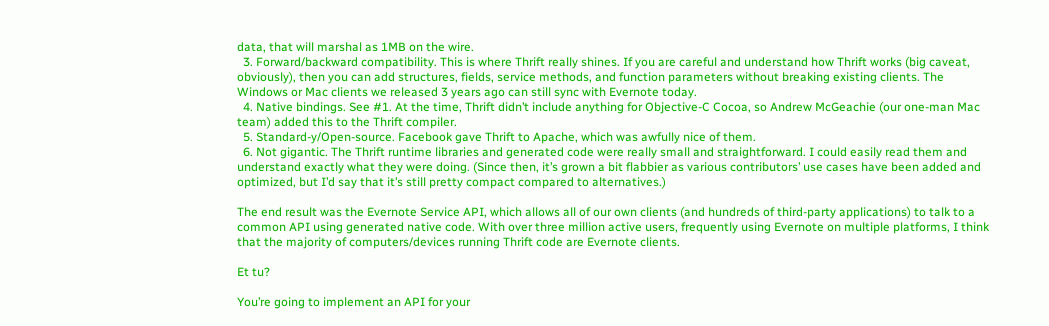data, that will marshal as 1MB on the wire.
  3. Forward/backward compatibility. This is where Thrift really shines. If you are careful and understand how Thrift works (big caveat, obviously), then you can add structures, fields, service methods, and function parameters without breaking existing clients. The Windows or Mac clients we released 3 years ago can still sync with Evernote today.
  4. Native bindings. See #1. At the time, Thrift didn’t include anything for Objective-C Cocoa, so Andrew McGeachie (our one-man Mac team) added this to the Thrift compiler.
  5. Standard-y/Open-source. Facebook gave Thrift to Apache, which was awfully nice of them.
  6. Not gigantic. The Thrift runtime libraries and generated code were really small and straightforward. I could easily read them and understand exactly what they were doing. (Since then, it’s grown a bit flabbier as various contributors’ use cases have been added and optimized, but I’d say that it’s still pretty compact compared to alternatives.)

The end result was the Evernote Service API, which allows all of our own clients (and hundreds of third-party applications) to talk to a common API using generated native code. With over three million active users, frequently using Evernote on multiple platforms, I think that the majority of computers/devices running Thrift code are Evernote clients.

Et tu?

You’re going to implement an API for your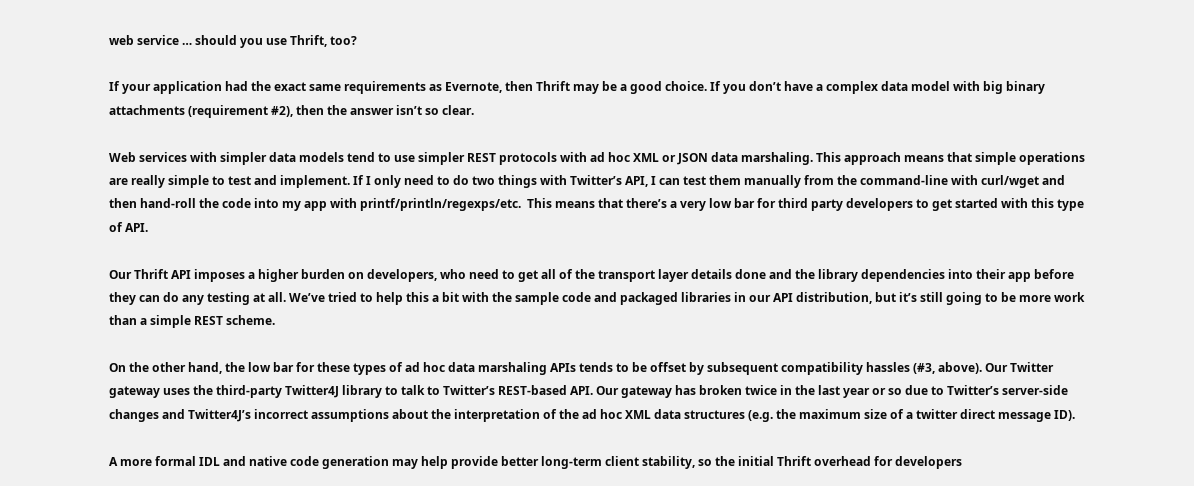web service … should you use Thrift, too?

If your application had the exact same requirements as Evernote, then Thrift may be a good choice. If you don’t have a complex data model with big binary attachments (requirement #2), then the answer isn’t so clear.

Web services with simpler data models tend to use simpler REST protocols with ad hoc XML or JSON data marshaling. This approach means that simple operations are really simple to test and implement. If I only need to do two things with Twitter’s API, I can test them manually from the command-line with curl/wget and then hand-roll the code into my app with printf/println/regexps/etc.  This means that there’s a very low bar for third party developers to get started with this type of API.

Our Thrift API imposes a higher burden on developers, who need to get all of the transport layer details done and the library dependencies into their app before they can do any testing at all. We’ve tried to help this a bit with the sample code and packaged libraries in our API distribution, but it’s still going to be more work than a simple REST scheme.

On the other hand, the low bar for these types of ad hoc data marshaling APIs tends to be offset by subsequent compatibility hassles (#3, above). Our Twitter gateway uses the third-party Twitter4J library to talk to Twitter’s REST-based API. Our gateway has broken twice in the last year or so due to Twitter’s server-side changes and Twitter4J’s incorrect assumptions about the interpretation of the ad hoc XML data structures (e.g. the maximum size of a twitter direct message ID).

A more formal IDL and native code generation may help provide better long-term client stability, so the initial Thrift overhead for developers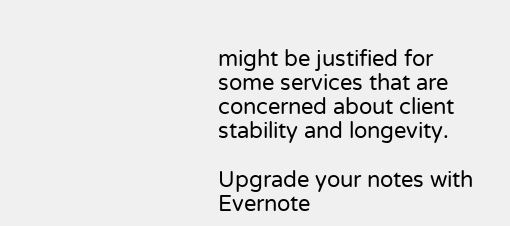might be justified for some services that are concerned about client stability and longevity.

Upgrade your notes with Evernote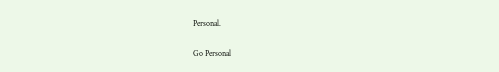Personal.

Go Personal